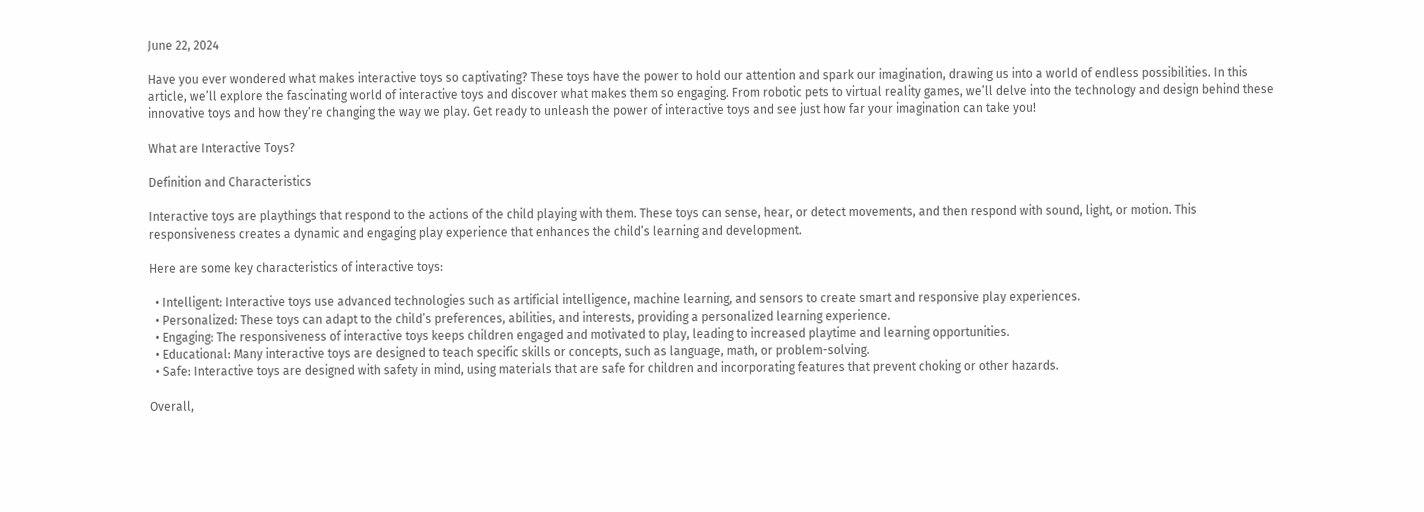June 22, 2024

Have you ever wondered what makes interactive toys so captivating? These toys have the power to hold our attention and spark our imagination, drawing us into a world of endless possibilities. In this article, we’ll explore the fascinating world of interactive toys and discover what makes them so engaging. From robotic pets to virtual reality games, we’ll delve into the technology and design behind these innovative toys and how they’re changing the way we play. Get ready to unleash the power of interactive toys and see just how far your imagination can take you!

What are Interactive Toys?

Definition and Characteristics

Interactive toys are playthings that respond to the actions of the child playing with them. These toys can sense, hear, or detect movements, and then respond with sound, light, or motion. This responsiveness creates a dynamic and engaging play experience that enhances the child’s learning and development.

Here are some key characteristics of interactive toys:

  • Intelligent: Interactive toys use advanced technologies such as artificial intelligence, machine learning, and sensors to create smart and responsive play experiences.
  • Personalized: These toys can adapt to the child’s preferences, abilities, and interests, providing a personalized learning experience.
  • Engaging: The responsiveness of interactive toys keeps children engaged and motivated to play, leading to increased playtime and learning opportunities.
  • Educational: Many interactive toys are designed to teach specific skills or concepts, such as language, math, or problem-solving.
  • Safe: Interactive toys are designed with safety in mind, using materials that are safe for children and incorporating features that prevent choking or other hazards.

Overall,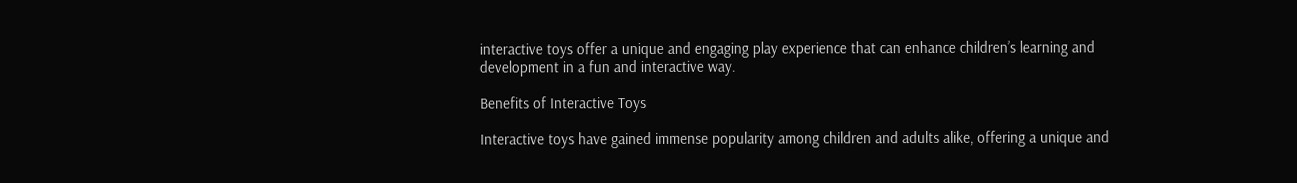interactive toys offer a unique and engaging play experience that can enhance children’s learning and development in a fun and interactive way.

Benefits of Interactive Toys

Interactive toys have gained immense popularity among children and adults alike, offering a unique and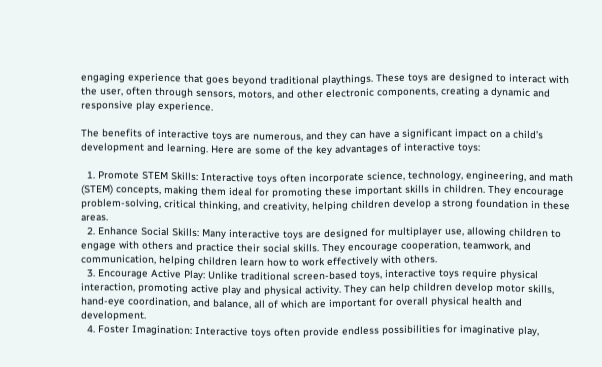engaging experience that goes beyond traditional playthings. These toys are designed to interact with the user, often through sensors, motors, and other electronic components, creating a dynamic and responsive play experience.

The benefits of interactive toys are numerous, and they can have a significant impact on a child’s development and learning. Here are some of the key advantages of interactive toys:

  1. Promote STEM Skills: Interactive toys often incorporate science, technology, engineering, and math (STEM) concepts, making them ideal for promoting these important skills in children. They encourage problem-solving, critical thinking, and creativity, helping children develop a strong foundation in these areas.
  2. Enhance Social Skills: Many interactive toys are designed for multiplayer use, allowing children to engage with others and practice their social skills. They encourage cooperation, teamwork, and communication, helping children learn how to work effectively with others.
  3. Encourage Active Play: Unlike traditional screen-based toys, interactive toys require physical interaction, promoting active play and physical activity. They can help children develop motor skills, hand-eye coordination, and balance, all of which are important for overall physical health and development.
  4. Foster Imagination: Interactive toys often provide endless possibilities for imaginative play,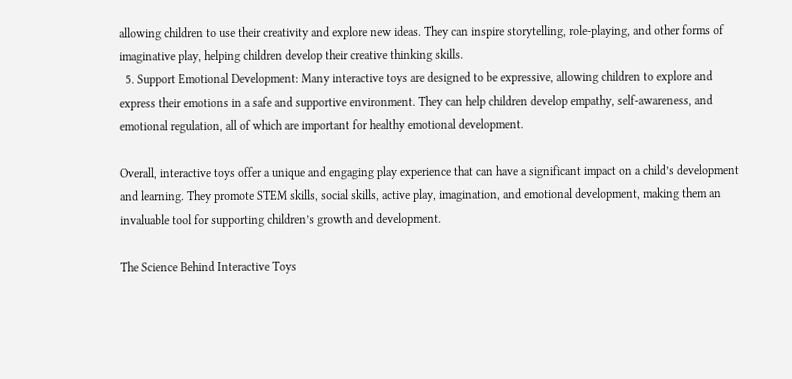allowing children to use their creativity and explore new ideas. They can inspire storytelling, role-playing, and other forms of imaginative play, helping children develop their creative thinking skills.
  5. Support Emotional Development: Many interactive toys are designed to be expressive, allowing children to explore and express their emotions in a safe and supportive environment. They can help children develop empathy, self-awareness, and emotional regulation, all of which are important for healthy emotional development.

Overall, interactive toys offer a unique and engaging play experience that can have a significant impact on a child’s development and learning. They promote STEM skills, social skills, active play, imagination, and emotional development, making them an invaluable tool for supporting children’s growth and development.

The Science Behind Interactive Toys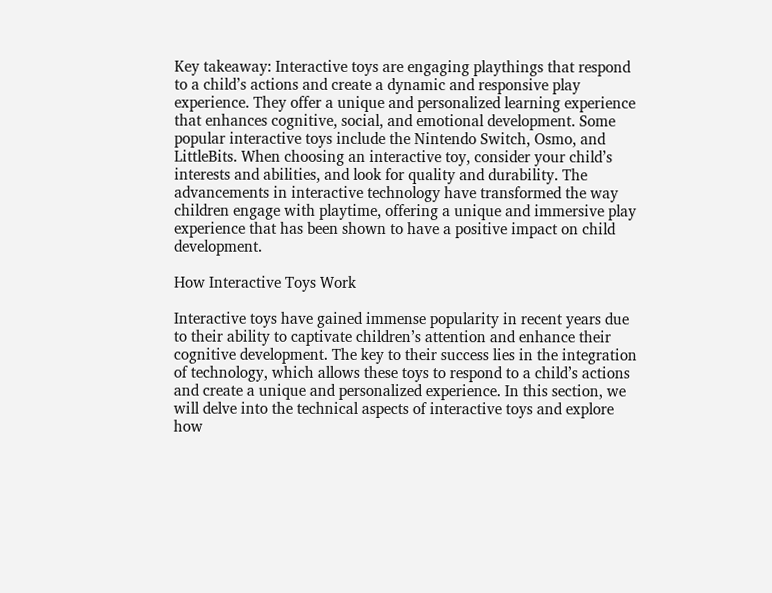Key takeaway: Interactive toys are engaging playthings that respond to a child’s actions and create a dynamic and responsive play experience. They offer a unique and personalized learning experience that enhances cognitive, social, and emotional development. Some popular interactive toys include the Nintendo Switch, Osmo, and LittleBits. When choosing an interactive toy, consider your child’s interests and abilities, and look for quality and durability. The advancements in interactive technology have transformed the way children engage with playtime, offering a unique and immersive play experience that has been shown to have a positive impact on child development.

How Interactive Toys Work

Interactive toys have gained immense popularity in recent years due to their ability to captivate children’s attention and enhance their cognitive development. The key to their success lies in the integration of technology, which allows these toys to respond to a child’s actions and create a unique and personalized experience. In this section, we will delve into the technical aspects of interactive toys and explore how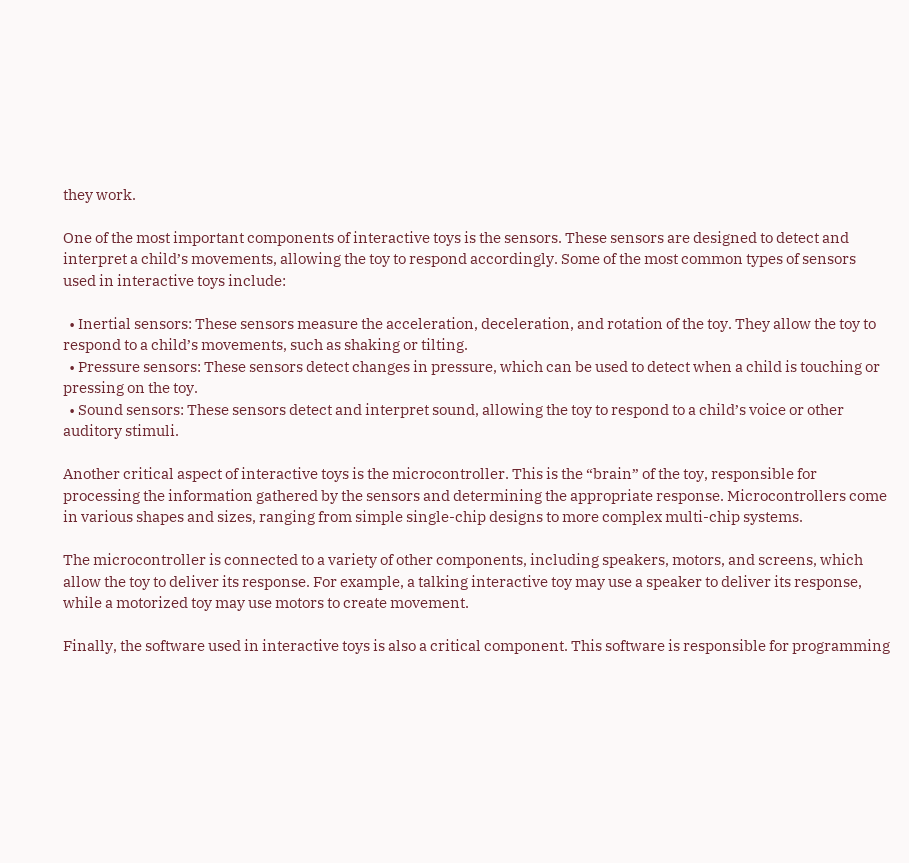they work.

One of the most important components of interactive toys is the sensors. These sensors are designed to detect and interpret a child’s movements, allowing the toy to respond accordingly. Some of the most common types of sensors used in interactive toys include:

  • Inertial sensors: These sensors measure the acceleration, deceleration, and rotation of the toy. They allow the toy to respond to a child’s movements, such as shaking or tilting.
  • Pressure sensors: These sensors detect changes in pressure, which can be used to detect when a child is touching or pressing on the toy.
  • Sound sensors: These sensors detect and interpret sound, allowing the toy to respond to a child’s voice or other auditory stimuli.

Another critical aspect of interactive toys is the microcontroller. This is the “brain” of the toy, responsible for processing the information gathered by the sensors and determining the appropriate response. Microcontrollers come in various shapes and sizes, ranging from simple single-chip designs to more complex multi-chip systems.

The microcontroller is connected to a variety of other components, including speakers, motors, and screens, which allow the toy to deliver its response. For example, a talking interactive toy may use a speaker to deliver its response, while a motorized toy may use motors to create movement.

Finally, the software used in interactive toys is also a critical component. This software is responsible for programming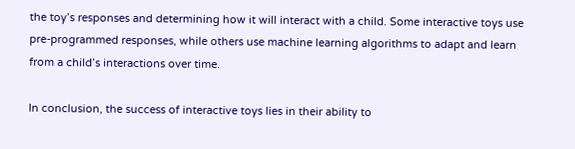the toy’s responses and determining how it will interact with a child. Some interactive toys use pre-programmed responses, while others use machine learning algorithms to adapt and learn from a child’s interactions over time.

In conclusion, the success of interactive toys lies in their ability to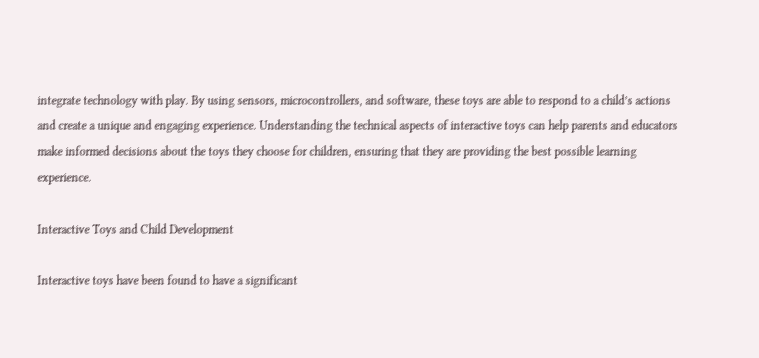integrate technology with play. By using sensors, microcontrollers, and software, these toys are able to respond to a child’s actions and create a unique and engaging experience. Understanding the technical aspects of interactive toys can help parents and educators make informed decisions about the toys they choose for children, ensuring that they are providing the best possible learning experience.

Interactive Toys and Child Development

Interactive toys have been found to have a significant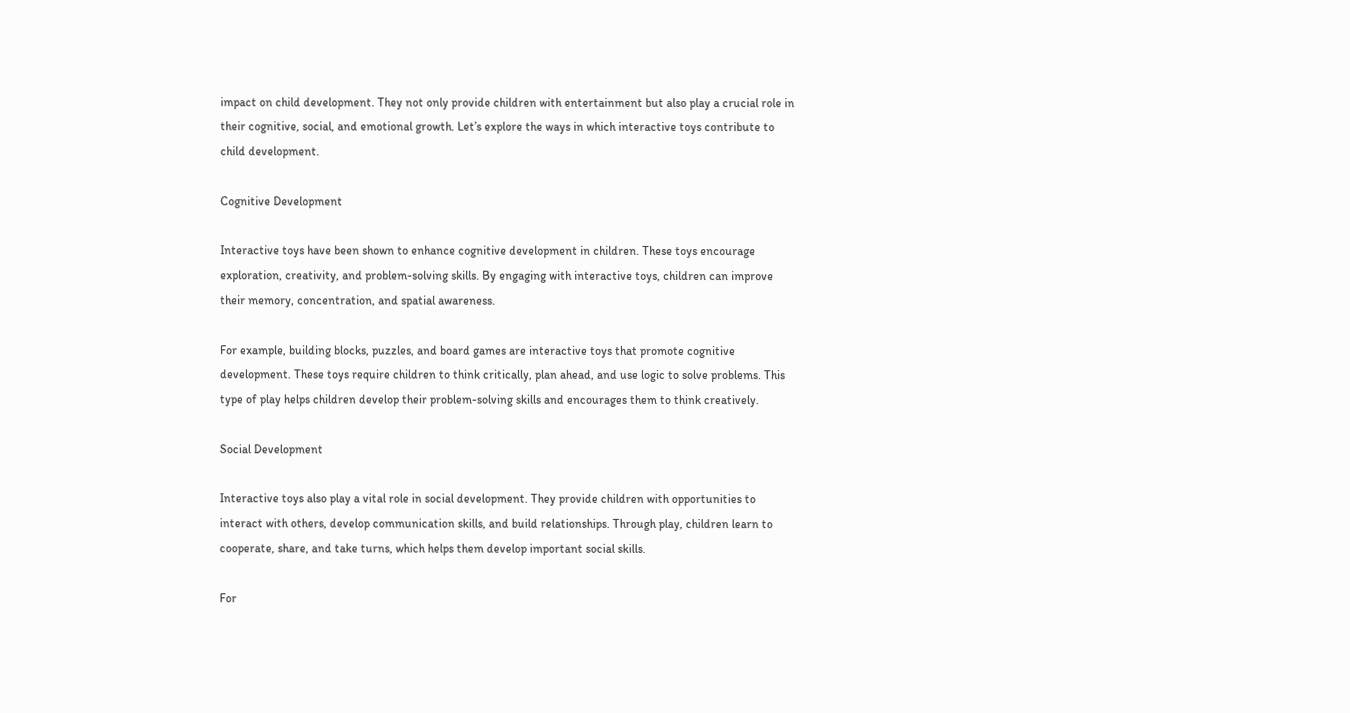impact on child development. They not only provide children with entertainment but also play a crucial role in their cognitive, social, and emotional growth. Let’s explore the ways in which interactive toys contribute to child development.

Cognitive Development

Interactive toys have been shown to enhance cognitive development in children. These toys encourage exploration, creativity, and problem-solving skills. By engaging with interactive toys, children can improve their memory, concentration, and spatial awareness.

For example, building blocks, puzzles, and board games are interactive toys that promote cognitive development. These toys require children to think critically, plan ahead, and use logic to solve problems. This type of play helps children develop their problem-solving skills and encourages them to think creatively.

Social Development

Interactive toys also play a vital role in social development. They provide children with opportunities to interact with others, develop communication skills, and build relationships. Through play, children learn to cooperate, share, and take turns, which helps them develop important social skills.

For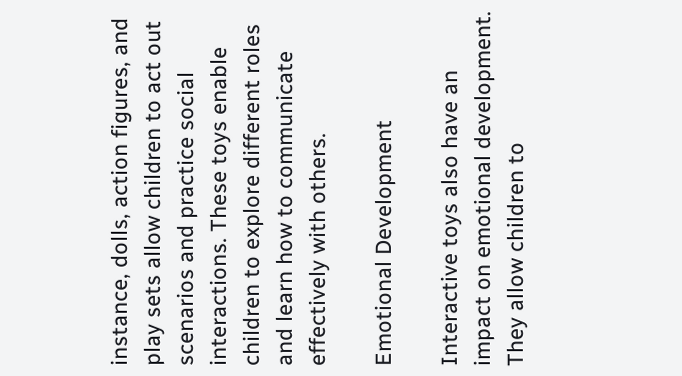instance, dolls, action figures, and play sets allow children to act out scenarios and practice social interactions. These toys enable children to explore different roles and learn how to communicate effectively with others.

Emotional Development

Interactive toys also have an impact on emotional development. They allow children to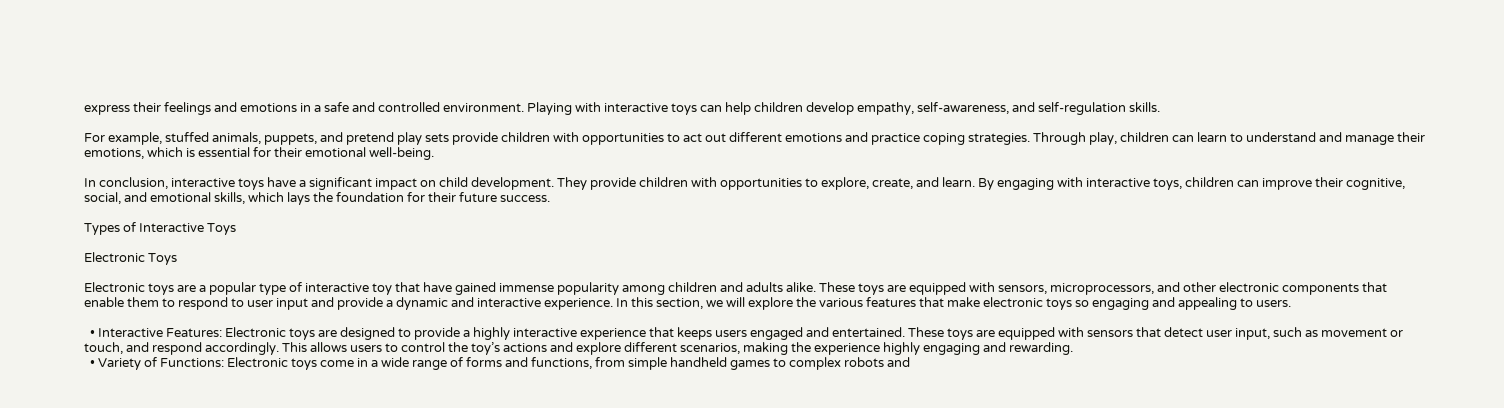express their feelings and emotions in a safe and controlled environment. Playing with interactive toys can help children develop empathy, self-awareness, and self-regulation skills.

For example, stuffed animals, puppets, and pretend play sets provide children with opportunities to act out different emotions and practice coping strategies. Through play, children can learn to understand and manage their emotions, which is essential for their emotional well-being.

In conclusion, interactive toys have a significant impact on child development. They provide children with opportunities to explore, create, and learn. By engaging with interactive toys, children can improve their cognitive, social, and emotional skills, which lays the foundation for their future success.

Types of Interactive Toys

Electronic Toys

Electronic toys are a popular type of interactive toy that have gained immense popularity among children and adults alike. These toys are equipped with sensors, microprocessors, and other electronic components that enable them to respond to user input and provide a dynamic and interactive experience. In this section, we will explore the various features that make electronic toys so engaging and appealing to users.

  • Interactive Features: Electronic toys are designed to provide a highly interactive experience that keeps users engaged and entertained. These toys are equipped with sensors that detect user input, such as movement or touch, and respond accordingly. This allows users to control the toy’s actions and explore different scenarios, making the experience highly engaging and rewarding.
  • Variety of Functions: Electronic toys come in a wide range of forms and functions, from simple handheld games to complex robots and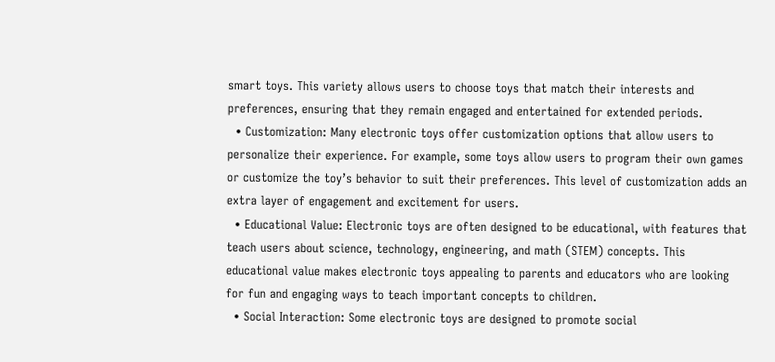smart toys. This variety allows users to choose toys that match their interests and preferences, ensuring that they remain engaged and entertained for extended periods.
  • Customization: Many electronic toys offer customization options that allow users to personalize their experience. For example, some toys allow users to program their own games or customize the toy’s behavior to suit their preferences. This level of customization adds an extra layer of engagement and excitement for users.
  • Educational Value: Electronic toys are often designed to be educational, with features that teach users about science, technology, engineering, and math (STEM) concepts. This educational value makes electronic toys appealing to parents and educators who are looking for fun and engaging ways to teach important concepts to children.
  • Social Interaction: Some electronic toys are designed to promote social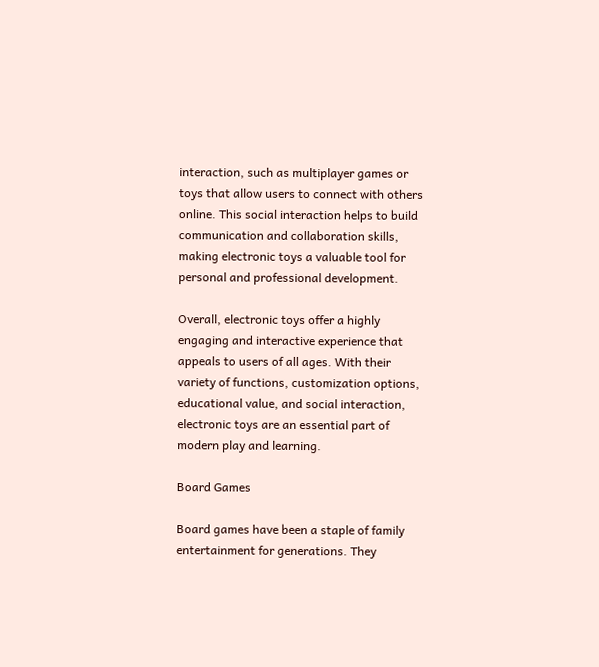interaction, such as multiplayer games or toys that allow users to connect with others online. This social interaction helps to build communication and collaboration skills, making electronic toys a valuable tool for personal and professional development.

Overall, electronic toys offer a highly engaging and interactive experience that appeals to users of all ages. With their variety of functions, customization options, educational value, and social interaction, electronic toys are an essential part of modern play and learning.

Board Games

Board games have been a staple of family entertainment for generations. They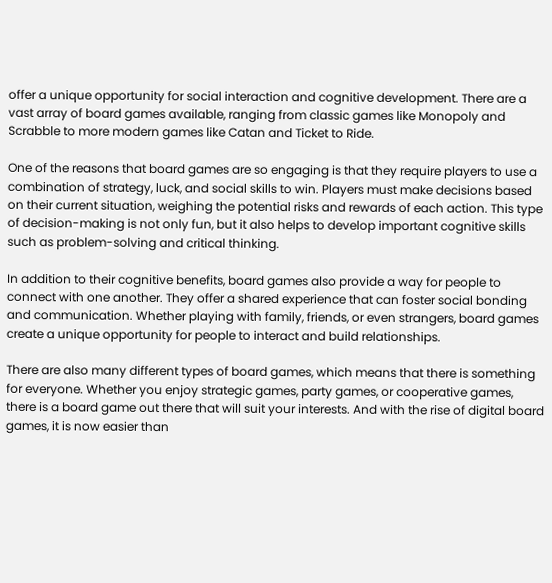offer a unique opportunity for social interaction and cognitive development. There are a vast array of board games available, ranging from classic games like Monopoly and Scrabble to more modern games like Catan and Ticket to Ride.

One of the reasons that board games are so engaging is that they require players to use a combination of strategy, luck, and social skills to win. Players must make decisions based on their current situation, weighing the potential risks and rewards of each action. This type of decision-making is not only fun, but it also helps to develop important cognitive skills such as problem-solving and critical thinking.

In addition to their cognitive benefits, board games also provide a way for people to connect with one another. They offer a shared experience that can foster social bonding and communication. Whether playing with family, friends, or even strangers, board games create a unique opportunity for people to interact and build relationships.

There are also many different types of board games, which means that there is something for everyone. Whether you enjoy strategic games, party games, or cooperative games, there is a board game out there that will suit your interests. And with the rise of digital board games, it is now easier than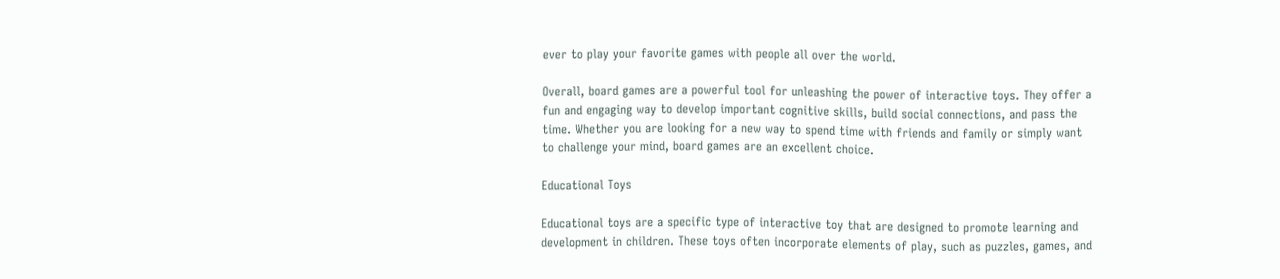ever to play your favorite games with people all over the world.

Overall, board games are a powerful tool for unleashing the power of interactive toys. They offer a fun and engaging way to develop important cognitive skills, build social connections, and pass the time. Whether you are looking for a new way to spend time with friends and family or simply want to challenge your mind, board games are an excellent choice.

Educational Toys

Educational toys are a specific type of interactive toy that are designed to promote learning and development in children. These toys often incorporate elements of play, such as puzzles, games, and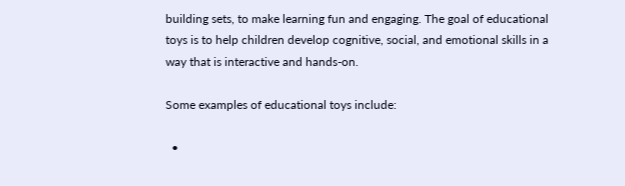building sets, to make learning fun and engaging. The goal of educational toys is to help children develop cognitive, social, and emotional skills in a way that is interactive and hands-on.

Some examples of educational toys include:

  •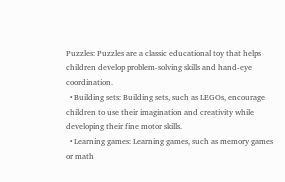Puzzles: Puzzles are a classic educational toy that helps children develop problem-solving skills and hand-eye coordination.
  • Building sets: Building sets, such as LEGOs, encourage children to use their imagination and creativity while developing their fine motor skills.
  • Learning games: Learning games, such as memory games or math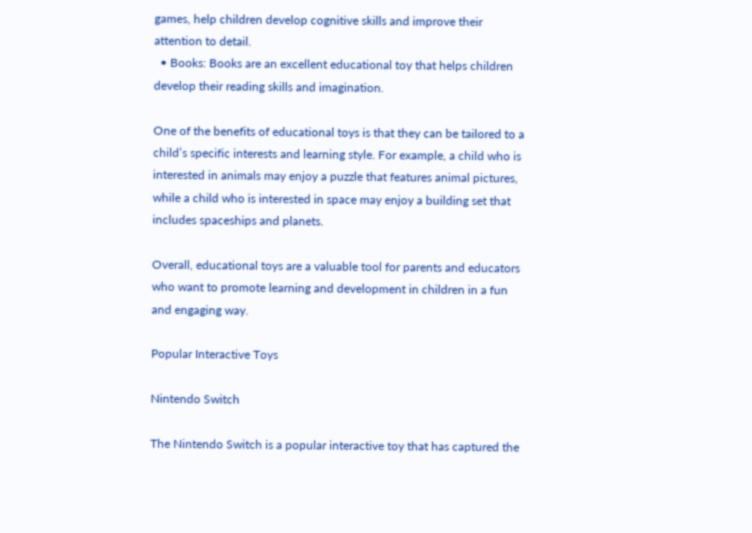games, help children develop cognitive skills and improve their attention to detail.
  • Books: Books are an excellent educational toy that helps children develop their reading skills and imagination.

One of the benefits of educational toys is that they can be tailored to a child’s specific interests and learning style. For example, a child who is interested in animals may enjoy a puzzle that features animal pictures, while a child who is interested in space may enjoy a building set that includes spaceships and planets.

Overall, educational toys are a valuable tool for parents and educators who want to promote learning and development in children in a fun and engaging way.

Popular Interactive Toys

Nintendo Switch

The Nintendo Switch is a popular interactive toy that has captured the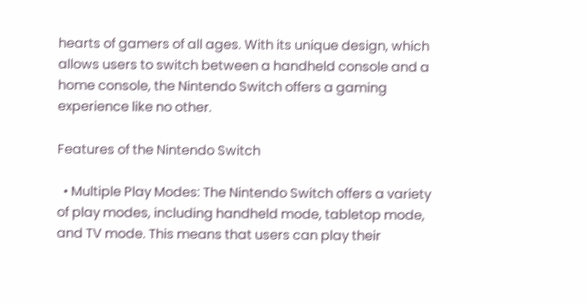hearts of gamers of all ages. With its unique design, which allows users to switch between a handheld console and a home console, the Nintendo Switch offers a gaming experience like no other.

Features of the Nintendo Switch

  • Multiple Play Modes: The Nintendo Switch offers a variety of play modes, including handheld mode, tabletop mode, and TV mode. This means that users can play their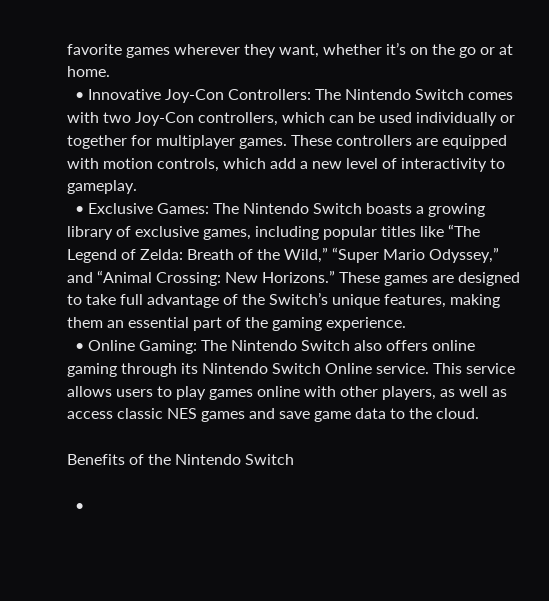favorite games wherever they want, whether it’s on the go or at home.
  • Innovative Joy-Con Controllers: The Nintendo Switch comes with two Joy-Con controllers, which can be used individually or together for multiplayer games. These controllers are equipped with motion controls, which add a new level of interactivity to gameplay.
  • Exclusive Games: The Nintendo Switch boasts a growing library of exclusive games, including popular titles like “The Legend of Zelda: Breath of the Wild,” “Super Mario Odyssey,” and “Animal Crossing: New Horizons.” These games are designed to take full advantage of the Switch’s unique features, making them an essential part of the gaming experience.
  • Online Gaming: The Nintendo Switch also offers online gaming through its Nintendo Switch Online service. This service allows users to play games online with other players, as well as access classic NES games and save game data to the cloud.

Benefits of the Nintendo Switch

  •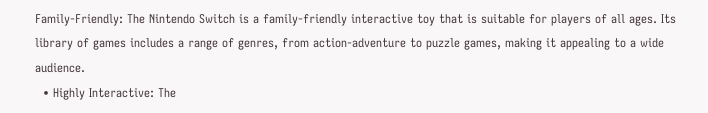Family-Friendly: The Nintendo Switch is a family-friendly interactive toy that is suitable for players of all ages. Its library of games includes a range of genres, from action-adventure to puzzle games, making it appealing to a wide audience.
  • Highly Interactive: The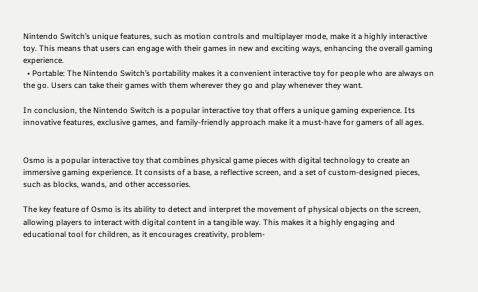Nintendo Switch’s unique features, such as motion controls and multiplayer mode, make it a highly interactive toy. This means that users can engage with their games in new and exciting ways, enhancing the overall gaming experience.
  • Portable: The Nintendo Switch’s portability makes it a convenient interactive toy for people who are always on the go. Users can take their games with them wherever they go and play whenever they want.

In conclusion, the Nintendo Switch is a popular interactive toy that offers a unique gaming experience. Its innovative features, exclusive games, and family-friendly approach make it a must-have for gamers of all ages.


Osmo is a popular interactive toy that combines physical game pieces with digital technology to create an immersive gaming experience. It consists of a base, a reflective screen, and a set of custom-designed pieces, such as blocks, wands, and other accessories.

The key feature of Osmo is its ability to detect and interpret the movement of physical objects on the screen, allowing players to interact with digital content in a tangible way. This makes it a highly engaging and educational tool for children, as it encourages creativity, problem-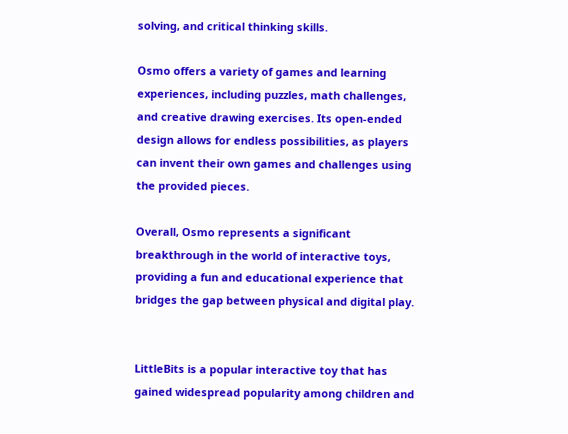solving, and critical thinking skills.

Osmo offers a variety of games and learning experiences, including puzzles, math challenges, and creative drawing exercises. Its open-ended design allows for endless possibilities, as players can invent their own games and challenges using the provided pieces.

Overall, Osmo represents a significant breakthrough in the world of interactive toys, providing a fun and educational experience that bridges the gap between physical and digital play.


LittleBits is a popular interactive toy that has gained widespread popularity among children and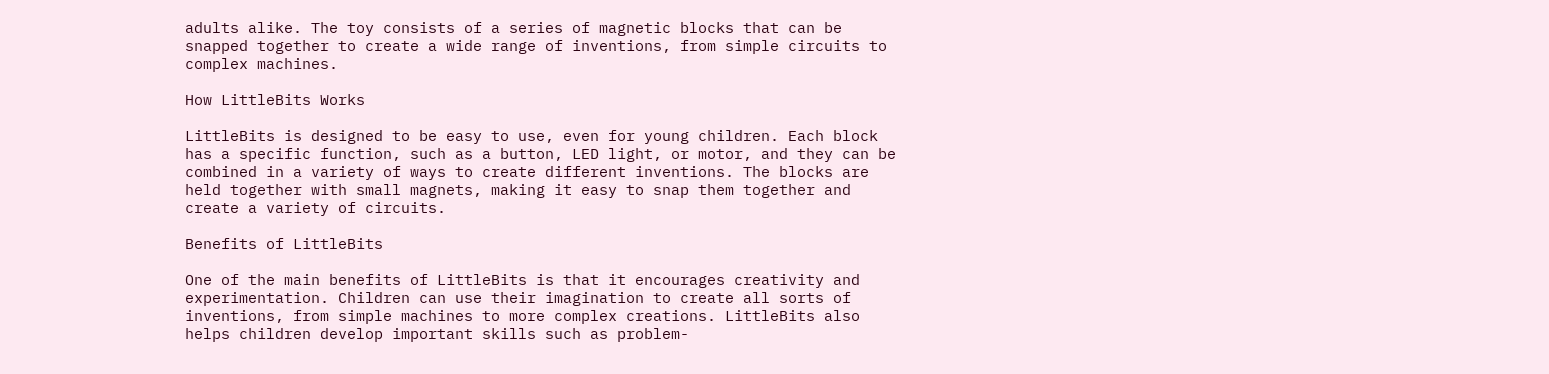adults alike. The toy consists of a series of magnetic blocks that can be snapped together to create a wide range of inventions, from simple circuits to complex machines.

How LittleBits Works

LittleBits is designed to be easy to use, even for young children. Each block has a specific function, such as a button, LED light, or motor, and they can be combined in a variety of ways to create different inventions. The blocks are held together with small magnets, making it easy to snap them together and create a variety of circuits.

Benefits of LittleBits

One of the main benefits of LittleBits is that it encourages creativity and experimentation. Children can use their imagination to create all sorts of inventions, from simple machines to more complex creations. LittleBits also helps children develop important skills such as problem-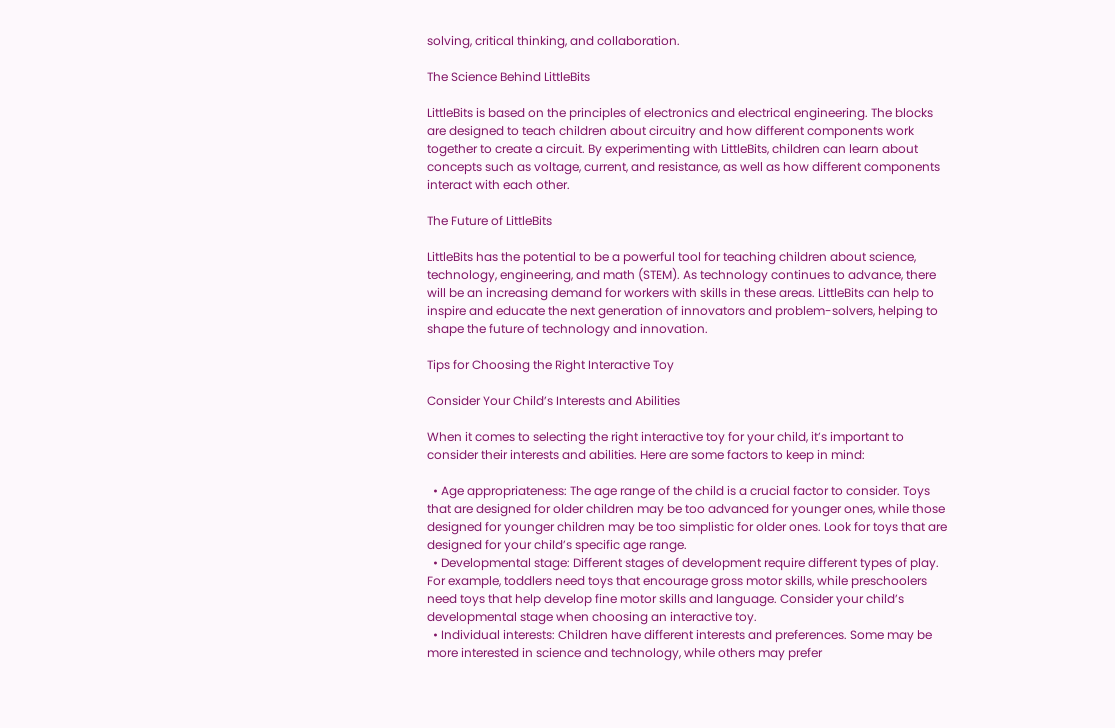solving, critical thinking, and collaboration.

The Science Behind LittleBits

LittleBits is based on the principles of electronics and electrical engineering. The blocks are designed to teach children about circuitry and how different components work together to create a circuit. By experimenting with LittleBits, children can learn about concepts such as voltage, current, and resistance, as well as how different components interact with each other.

The Future of LittleBits

LittleBits has the potential to be a powerful tool for teaching children about science, technology, engineering, and math (STEM). As technology continues to advance, there will be an increasing demand for workers with skills in these areas. LittleBits can help to inspire and educate the next generation of innovators and problem-solvers, helping to shape the future of technology and innovation.

Tips for Choosing the Right Interactive Toy

Consider Your Child’s Interests and Abilities

When it comes to selecting the right interactive toy for your child, it’s important to consider their interests and abilities. Here are some factors to keep in mind:

  • Age appropriateness: The age range of the child is a crucial factor to consider. Toys that are designed for older children may be too advanced for younger ones, while those designed for younger children may be too simplistic for older ones. Look for toys that are designed for your child’s specific age range.
  • Developmental stage: Different stages of development require different types of play. For example, toddlers need toys that encourage gross motor skills, while preschoolers need toys that help develop fine motor skills and language. Consider your child’s developmental stage when choosing an interactive toy.
  • Individual interests: Children have different interests and preferences. Some may be more interested in science and technology, while others may prefer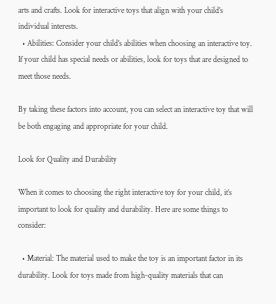arts and crafts. Look for interactive toys that align with your child’s individual interests.
  • Abilities: Consider your child’s abilities when choosing an interactive toy. If your child has special needs or abilities, look for toys that are designed to meet those needs.

By taking these factors into account, you can select an interactive toy that will be both engaging and appropriate for your child.

Look for Quality and Durability

When it comes to choosing the right interactive toy for your child, it’s important to look for quality and durability. Here are some things to consider:

  • Material: The material used to make the toy is an important factor in its durability. Look for toys made from high-quality materials that can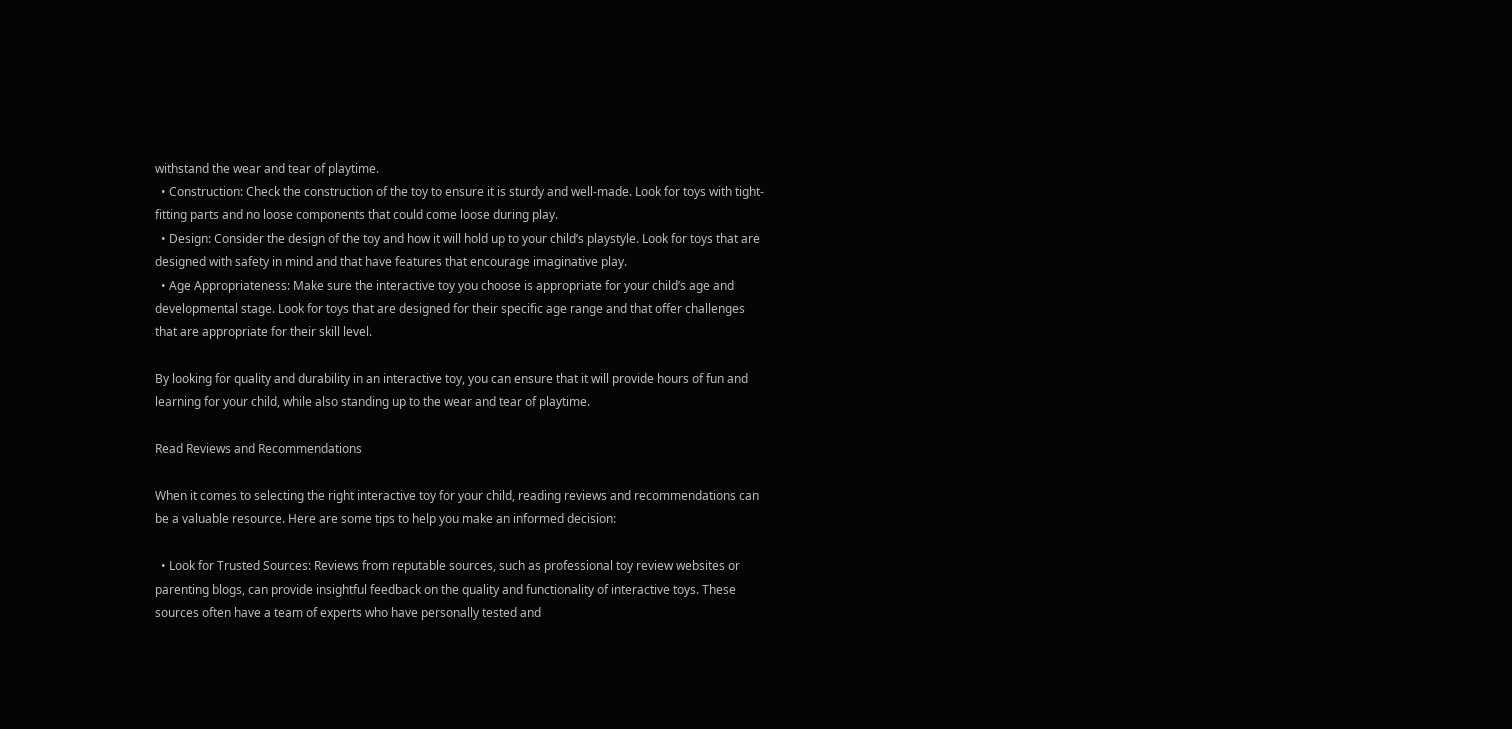withstand the wear and tear of playtime.
  • Construction: Check the construction of the toy to ensure it is sturdy and well-made. Look for toys with tight-fitting parts and no loose components that could come loose during play.
  • Design: Consider the design of the toy and how it will hold up to your child’s playstyle. Look for toys that are designed with safety in mind and that have features that encourage imaginative play.
  • Age Appropriateness: Make sure the interactive toy you choose is appropriate for your child’s age and developmental stage. Look for toys that are designed for their specific age range and that offer challenges that are appropriate for their skill level.

By looking for quality and durability in an interactive toy, you can ensure that it will provide hours of fun and learning for your child, while also standing up to the wear and tear of playtime.

Read Reviews and Recommendations

When it comes to selecting the right interactive toy for your child, reading reviews and recommendations can be a valuable resource. Here are some tips to help you make an informed decision:

  • Look for Trusted Sources: Reviews from reputable sources, such as professional toy review websites or parenting blogs, can provide insightful feedback on the quality and functionality of interactive toys. These sources often have a team of experts who have personally tested and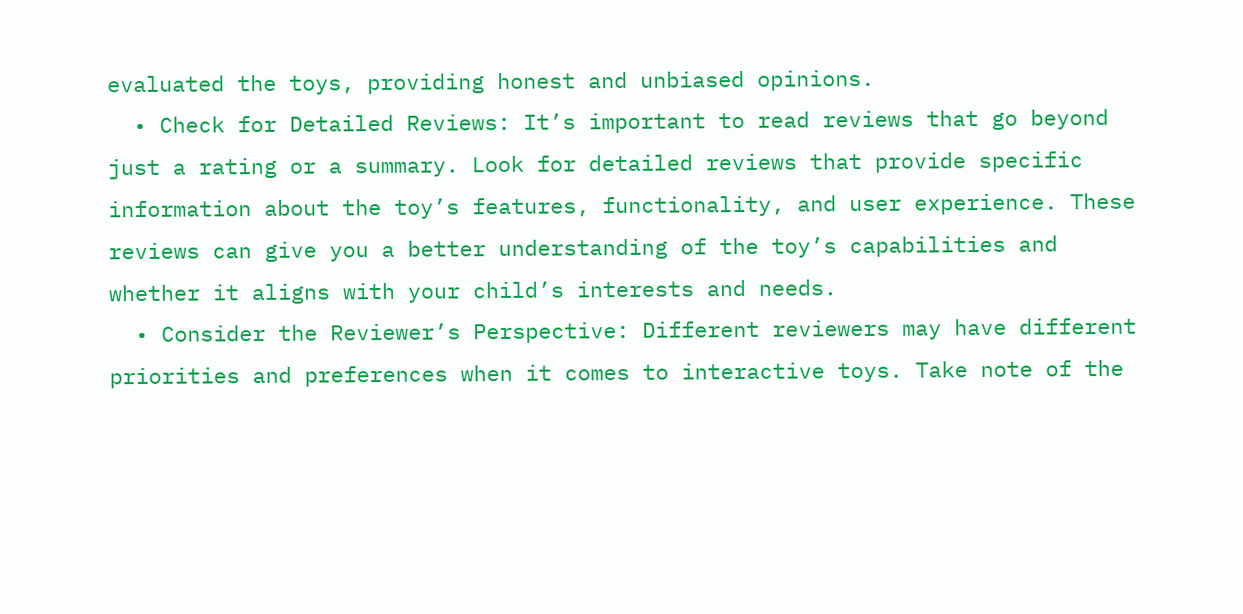evaluated the toys, providing honest and unbiased opinions.
  • Check for Detailed Reviews: It’s important to read reviews that go beyond just a rating or a summary. Look for detailed reviews that provide specific information about the toy’s features, functionality, and user experience. These reviews can give you a better understanding of the toy’s capabilities and whether it aligns with your child’s interests and needs.
  • Consider the Reviewer’s Perspective: Different reviewers may have different priorities and preferences when it comes to interactive toys. Take note of the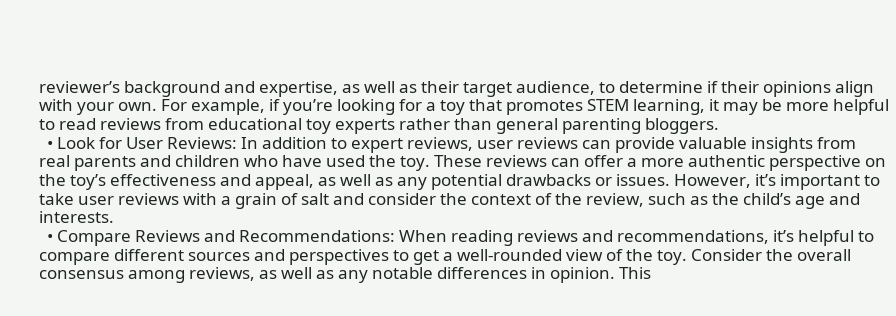reviewer’s background and expertise, as well as their target audience, to determine if their opinions align with your own. For example, if you’re looking for a toy that promotes STEM learning, it may be more helpful to read reviews from educational toy experts rather than general parenting bloggers.
  • Look for User Reviews: In addition to expert reviews, user reviews can provide valuable insights from real parents and children who have used the toy. These reviews can offer a more authentic perspective on the toy’s effectiveness and appeal, as well as any potential drawbacks or issues. However, it’s important to take user reviews with a grain of salt and consider the context of the review, such as the child’s age and interests.
  • Compare Reviews and Recommendations: When reading reviews and recommendations, it’s helpful to compare different sources and perspectives to get a well-rounded view of the toy. Consider the overall consensus among reviews, as well as any notable differences in opinion. This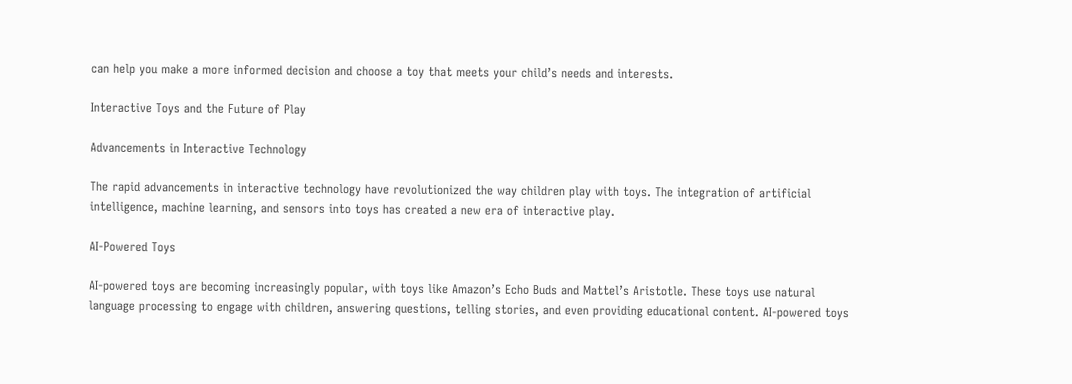can help you make a more informed decision and choose a toy that meets your child’s needs and interests.

Interactive Toys and the Future of Play

Advancements in Interactive Technology

The rapid advancements in interactive technology have revolutionized the way children play with toys. The integration of artificial intelligence, machine learning, and sensors into toys has created a new era of interactive play.

AI-Powered Toys

AI-powered toys are becoming increasingly popular, with toys like Amazon’s Echo Buds and Mattel’s Aristotle. These toys use natural language processing to engage with children, answering questions, telling stories, and even providing educational content. AI-powered toys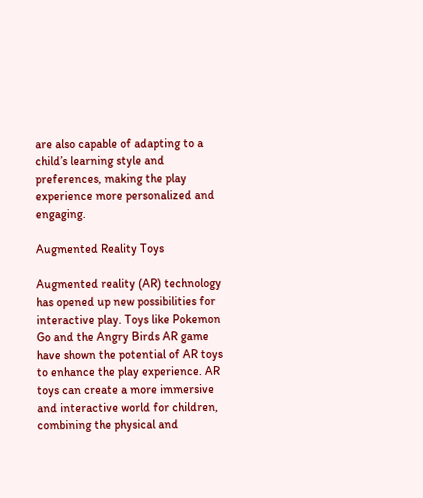are also capable of adapting to a child’s learning style and preferences, making the play experience more personalized and engaging.

Augmented Reality Toys

Augmented reality (AR) technology has opened up new possibilities for interactive play. Toys like Pokemon Go and the Angry Birds AR game have shown the potential of AR toys to enhance the play experience. AR toys can create a more immersive and interactive world for children, combining the physical and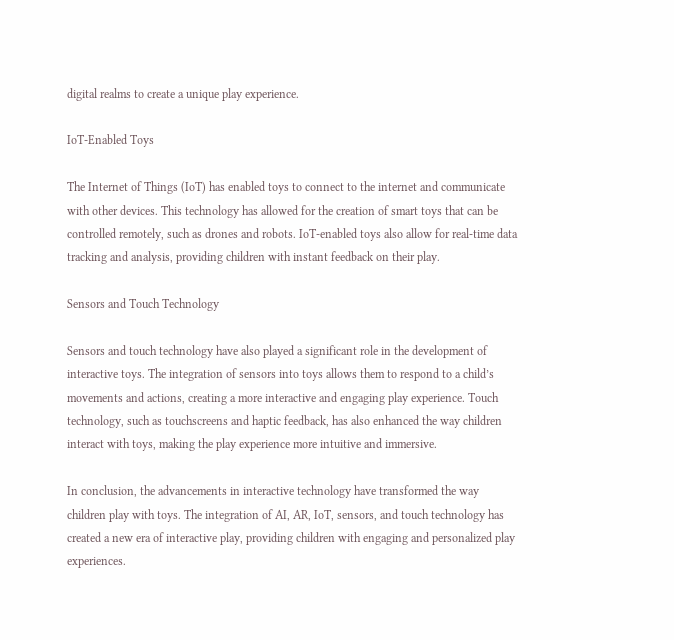digital realms to create a unique play experience.

IoT-Enabled Toys

The Internet of Things (IoT) has enabled toys to connect to the internet and communicate with other devices. This technology has allowed for the creation of smart toys that can be controlled remotely, such as drones and robots. IoT-enabled toys also allow for real-time data tracking and analysis, providing children with instant feedback on their play.

Sensors and Touch Technology

Sensors and touch technology have also played a significant role in the development of interactive toys. The integration of sensors into toys allows them to respond to a child’s movements and actions, creating a more interactive and engaging play experience. Touch technology, such as touchscreens and haptic feedback, has also enhanced the way children interact with toys, making the play experience more intuitive and immersive.

In conclusion, the advancements in interactive technology have transformed the way children play with toys. The integration of AI, AR, IoT, sensors, and touch technology has created a new era of interactive play, providing children with engaging and personalized play experiences.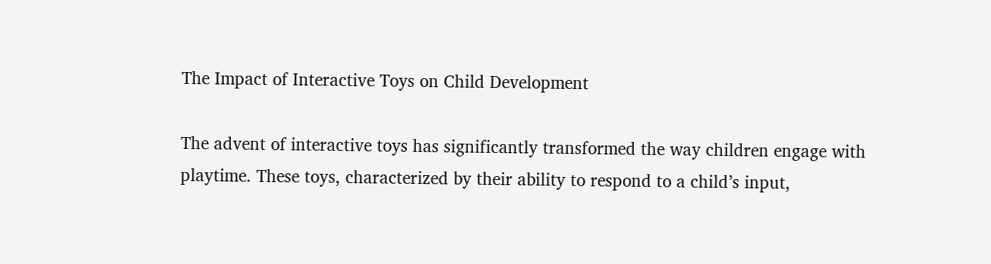The Impact of Interactive Toys on Child Development

The advent of interactive toys has significantly transformed the way children engage with playtime. These toys, characterized by their ability to respond to a child’s input,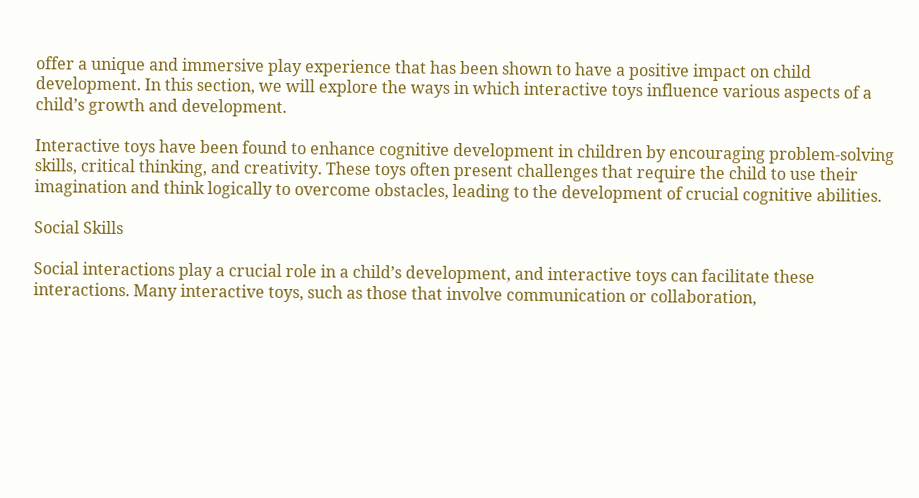offer a unique and immersive play experience that has been shown to have a positive impact on child development. In this section, we will explore the ways in which interactive toys influence various aspects of a child’s growth and development.

Interactive toys have been found to enhance cognitive development in children by encouraging problem-solving skills, critical thinking, and creativity. These toys often present challenges that require the child to use their imagination and think logically to overcome obstacles, leading to the development of crucial cognitive abilities.

Social Skills

Social interactions play a crucial role in a child’s development, and interactive toys can facilitate these interactions. Many interactive toys, such as those that involve communication or collaboration,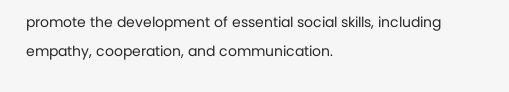promote the development of essential social skills, including empathy, cooperation, and communication.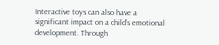Interactive toys can also have a significant impact on a child’s emotional development. Through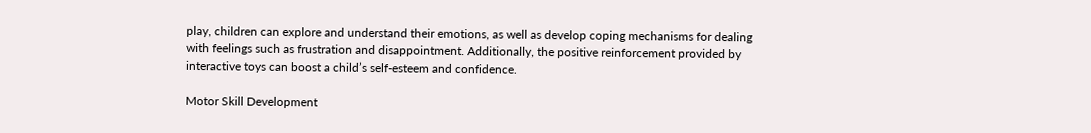play, children can explore and understand their emotions, as well as develop coping mechanisms for dealing with feelings such as frustration and disappointment. Additionally, the positive reinforcement provided by interactive toys can boost a child’s self-esteem and confidence.

Motor Skill Development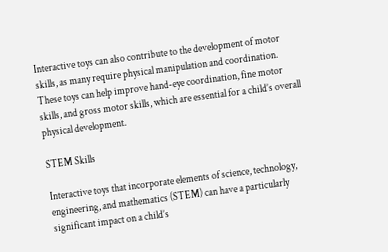Interactive toys can also contribute to the development of motor skills, as many require physical manipulation and coordination. These toys can help improve hand-eye coordination, fine motor skills, and gross motor skills, which are essential for a child’s overall physical development.

STEM Skills

Interactive toys that incorporate elements of science, technology, engineering, and mathematics (STEM) can have a particularly significant impact on a child’s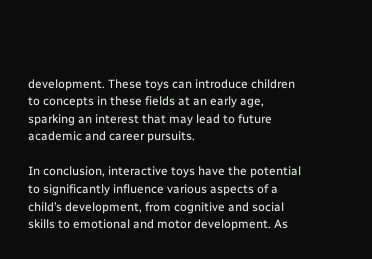development. These toys can introduce children to concepts in these fields at an early age, sparking an interest that may lead to future academic and career pursuits.

In conclusion, interactive toys have the potential to significantly influence various aspects of a child’s development, from cognitive and social skills to emotional and motor development. As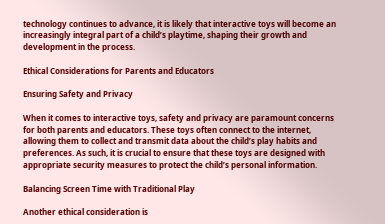technology continues to advance, it is likely that interactive toys will become an increasingly integral part of a child’s playtime, shaping their growth and development in the process.

Ethical Considerations for Parents and Educators

Ensuring Safety and Privacy

When it comes to interactive toys, safety and privacy are paramount concerns for both parents and educators. These toys often connect to the internet, allowing them to collect and transmit data about the child’s play habits and preferences. As such, it is crucial to ensure that these toys are designed with appropriate security measures to protect the child’s personal information.

Balancing Screen Time with Traditional Play

Another ethical consideration is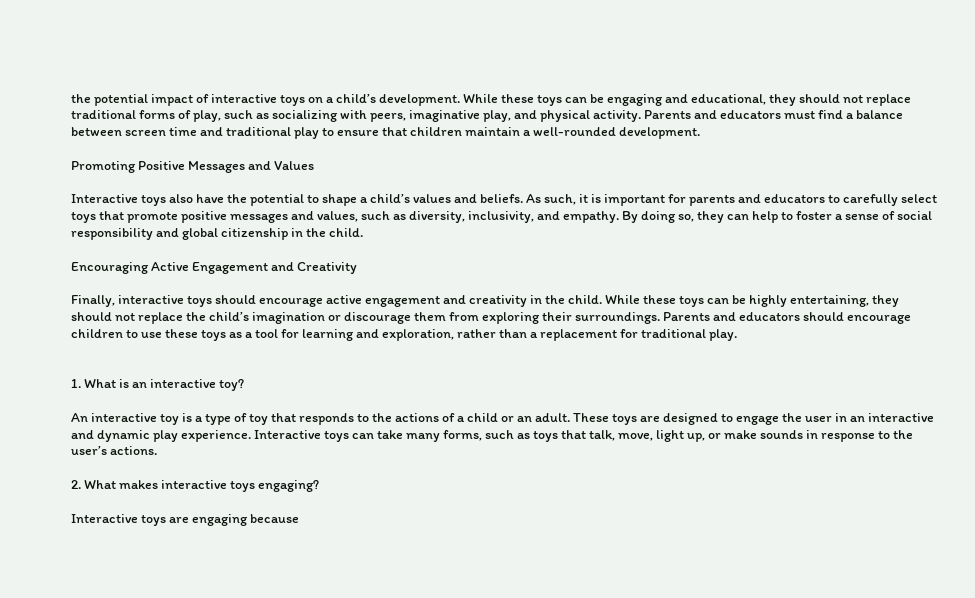the potential impact of interactive toys on a child’s development. While these toys can be engaging and educational, they should not replace traditional forms of play, such as socializing with peers, imaginative play, and physical activity. Parents and educators must find a balance between screen time and traditional play to ensure that children maintain a well-rounded development.

Promoting Positive Messages and Values

Interactive toys also have the potential to shape a child’s values and beliefs. As such, it is important for parents and educators to carefully select toys that promote positive messages and values, such as diversity, inclusivity, and empathy. By doing so, they can help to foster a sense of social responsibility and global citizenship in the child.

Encouraging Active Engagement and Creativity

Finally, interactive toys should encourage active engagement and creativity in the child. While these toys can be highly entertaining, they should not replace the child’s imagination or discourage them from exploring their surroundings. Parents and educators should encourage children to use these toys as a tool for learning and exploration, rather than a replacement for traditional play.


1. What is an interactive toy?

An interactive toy is a type of toy that responds to the actions of a child or an adult. These toys are designed to engage the user in an interactive and dynamic play experience. Interactive toys can take many forms, such as toys that talk, move, light up, or make sounds in response to the user’s actions.

2. What makes interactive toys engaging?

Interactive toys are engaging because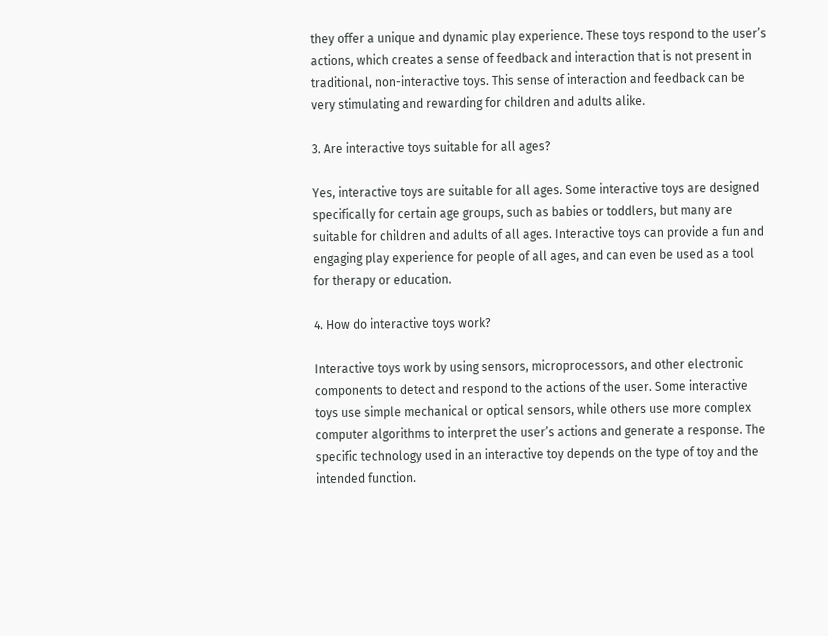they offer a unique and dynamic play experience. These toys respond to the user’s actions, which creates a sense of feedback and interaction that is not present in traditional, non-interactive toys. This sense of interaction and feedback can be very stimulating and rewarding for children and adults alike.

3. Are interactive toys suitable for all ages?

Yes, interactive toys are suitable for all ages. Some interactive toys are designed specifically for certain age groups, such as babies or toddlers, but many are suitable for children and adults of all ages. Interactive toys can provide a fun and engaging play experience for people of all ages, and can even be used as a tool for therapy or education.

4. How do interactive toys work?

Interactive toys work by using sensors, microprocessors, and other electronic components to detect and respond to the actions of the user. Some interactive toys use simple mechanical or optical sensors, while others use more complex computer algorithms to interpret the user’s actions and generate a response. The specific technology used in an interactive toy depends on the type of toy and the intended function.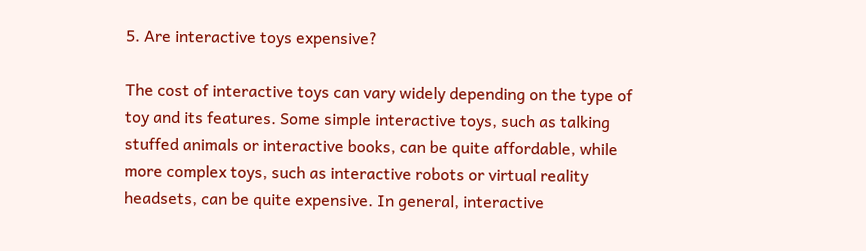5. Are interactive toys expensive?

The cost of interactive toys can vary widely depending on the type of toy and its features. Some simple interactive toys, such as talking stuffed animals or interactive books, can be quite affordable, while more complex toys, such as interactive robots or virtual reality headsets, can be quite expensive. In general, interactive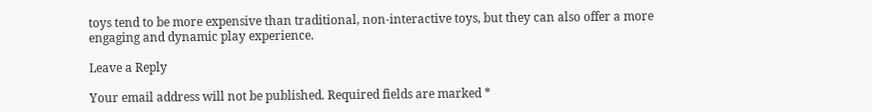toys tend to be more expensive than traditional, non-interactive toys, but they can also offer a more engaging and dynamic play experience.

Leave a Reply

Your email address will not be published. Required fields are marked *